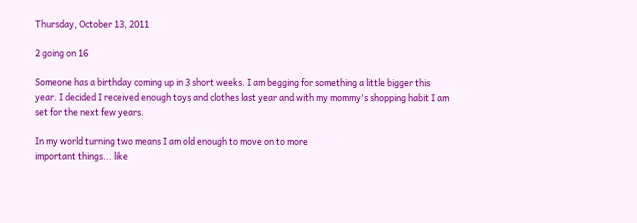Thursday, October 13, 2011

2 going on 16

Someone has a birthday coming up in 3 short weeks. I am begging for something a little bigger this year. I decided I received enough toys and clothes last year and with my mommy's shopping habit I am set for the next few years.

In my world turning two means I am old enough to move on to more
important things... like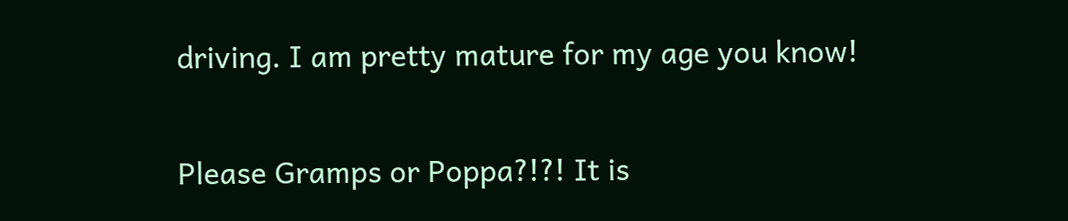driving. I am pretty mature for my age you know!

Please Gramps or Poppa?!?! It is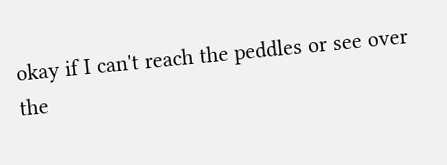okay if I can't reach the peddles or see over the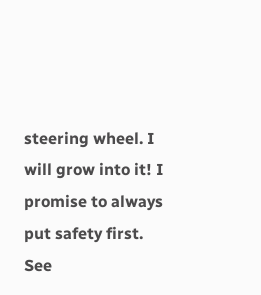steering wheel. I will grow into it! I promise to always put safety first. See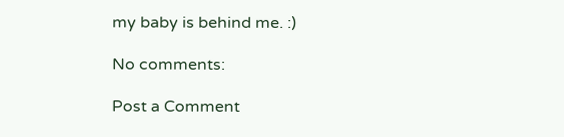my baby is behind me. :)

No comments:

Post a Comment